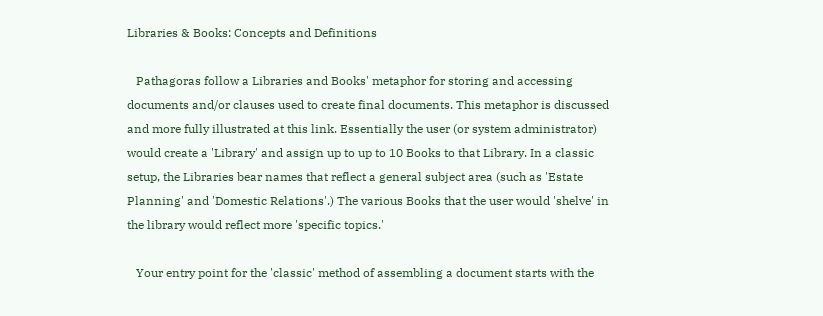Libraries & Books: Concepts and Definitions

   Pathagoras follow a Libraries and Books' metaphor for storing and accessing documents and/or clauses used to create final documents. This metaphor is discussed and more fully illustrated at this link. Essentially the user (or system administrator) would create a 'Library' and assign up to up to 10 Books to that Library. In a classic setup, the Libraries bear names that reflect a general subject area (such as 'Estate Planning' and 'Domestic Relations'.) The various Books that the user would 'shelve' in the library would reflect more 'specific topics.'

   Your entry point for the 'classic' method of assembling a document starts with the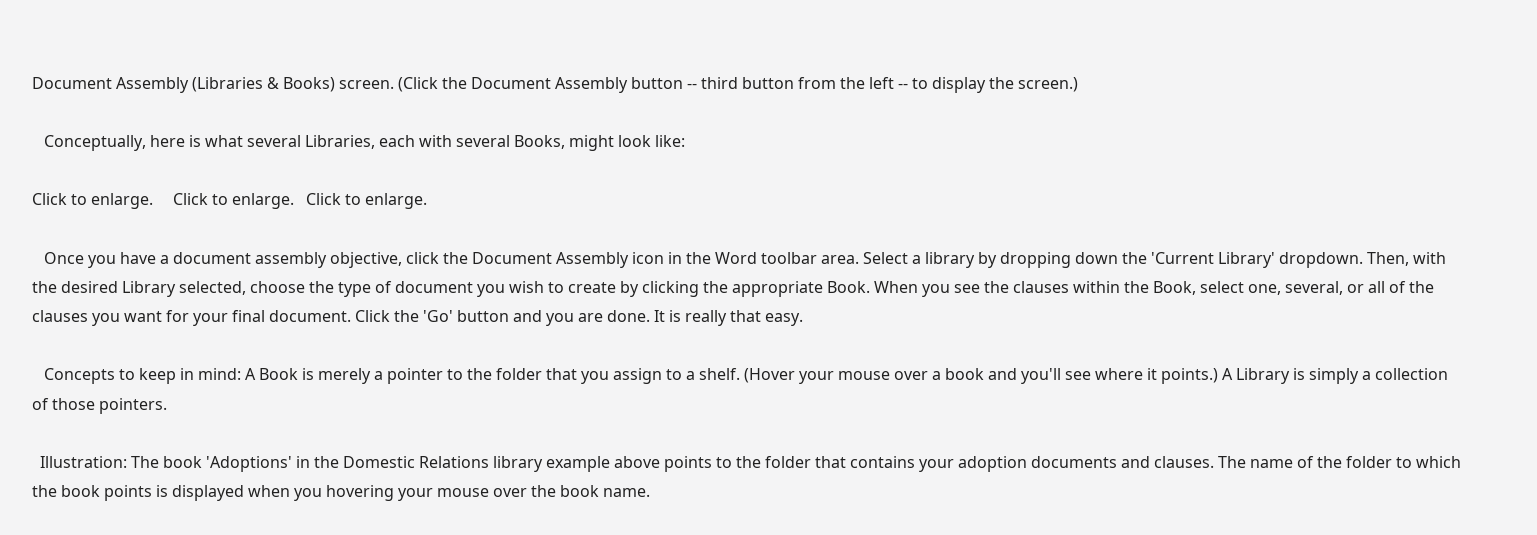Document Assembly (Libraries & Books) screen. (Click the Document Assembly button -- third button from the left -- to display the screen.)

   Conceptually, here is what several Libraries, each with several Books, might look like:

Click to enlarge.     Click to enlarge.   Click to enlarge.

   Once you have a document assembly objective, click the Document Assembly icon in the Word toolbar area. Select a library by dropping down the 'Current Library' dropdown. Then, with the desired Library selected, choose the type of document you wish to create by clicking the appropriate Book. When you see the clauses within the Book, select one, several, or all of the clauses you want for your final document. Click the 'Go' button and you are done. It is really that easy.

   Concepts to keep in mind: A Book is merely a pointer to the folder that you assign to a shelf. (Hover your mouse over a book and you'll see where it points.) A Library is simply a collection of those pointers.

  Illustration: The book 'Adoptions' in the Domestic Relations library example above points to the folder that contains your adoption documents and clauses. The name of the folder to which the book points is displayed when you hovering your mouse over the book name.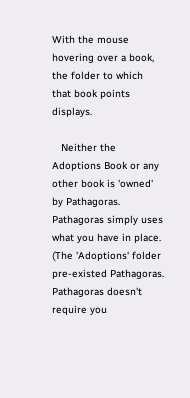With the mouse hovering over a book,
the folder to which that book points displays.

   Neither the Adoptions Book or any other book is 'owned' by Pathagoras. Pathagoras simply uses what you have in place. (The 'Adoptions' folder pre-existed Pathagoras. Pathagoras doesn't require you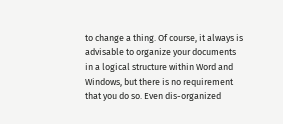to change a thing. Of course, it always is advisable to organize your documents in a logical structure within Word and Windows, but there is no requirement that you do so. Even dis-organized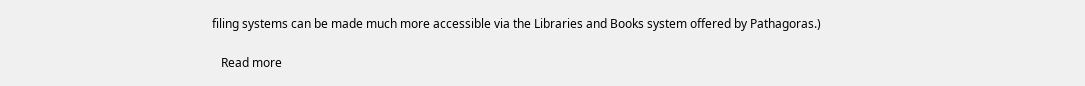filing systems can be made much more accessible via the Libraries and Books system offered by Pathagoras.)

   Read more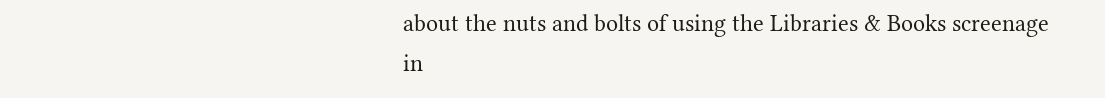about the nuts and bolts of using the Libraries & Books screenage in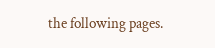the following pages.